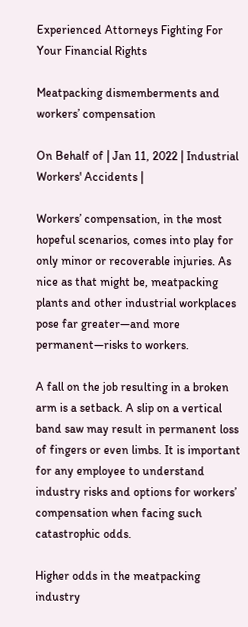Experienced Attorneys Fighting For Your Financial Rights

Meatpacking dismemberments and workers’ compensation

On Behalf of | Jan 11, 2022 | Industrial Workers' Accidents |

Workers’ compensation, in the most hopeful scenarios, comes into play for only minor or recoverable injuries. As nice as that might be, meatpacking plants and other industrial workplaces pose far greater—and more permanent—risks to workers.

A fall on the job resulting in a broken arm is a setback. A slip on a vertical band saw may result in permanent loss of fingers or even limbs. It is important for any employee to understand industry risks and options for workers’ compensation when facing such catastrophic odds.

Higher odds in the meatpacking industry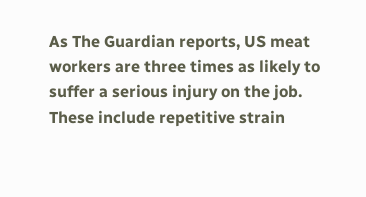As The Guardian reports, US meat workers are three times as likely to suffer a serious injury on the job. These include repetitive strain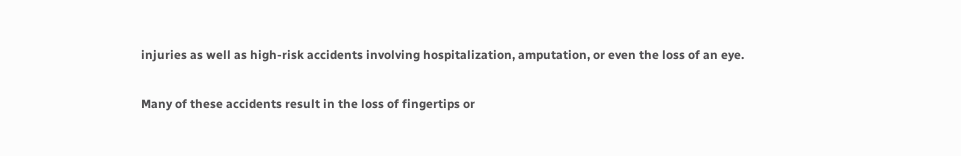injuries as well as high-risk accidents involving hospitalization, amputation, or even the loss of an eye.

Many of these accidents result in the loss of fingertips or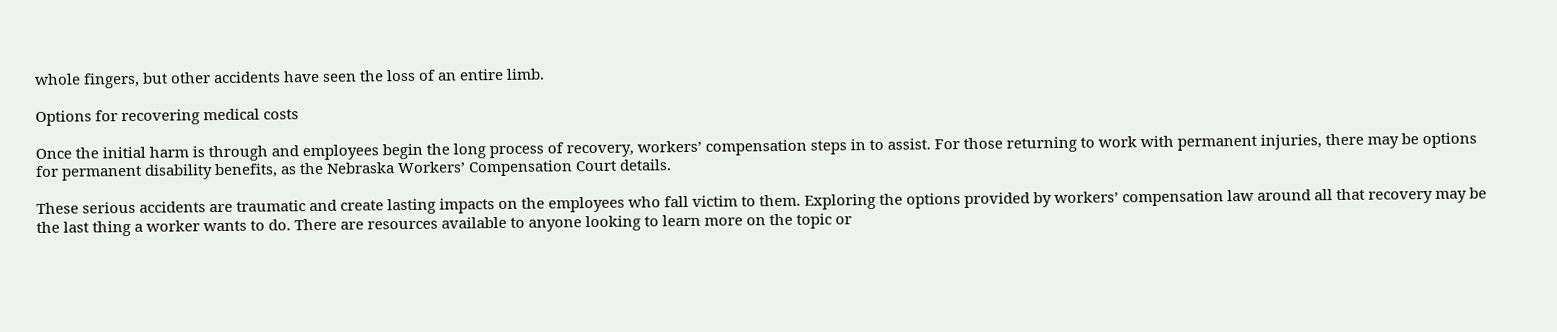whole fingers, but other accidents have seen the loss of an entire limb.

Options for recovering medical costs

Once the initial harm is through and employees begin the long process of recovery, workers’ compensation steps in to assist. For those returning to work with permanent injuries, there may be options for permanent disability benefits, as the Nebraska Workers’ Compensation Court details.

These serious accidents are traumatic and create lasting impacts on the employees who fall victim to them. Exploring the options provided by workers’ compensation law around all that recovery may be the last thing a worker wants to do. There are resources available to anyone looking to learn more on the topic or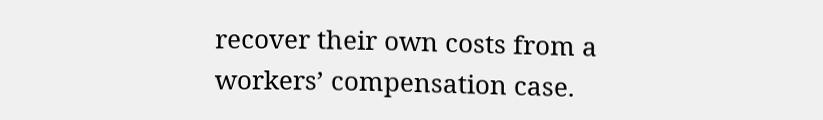recover their own costs from a workers’ compensation case.